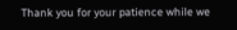Thank you for your patience while we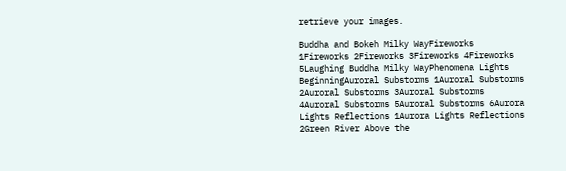retrieve your images.

Buddha and Bokeh Milky WayFireworks 1Fireworks 2Fireworks 3Fireworks 4Fireworks 5Laughing Buddha Milky WayPhenomena Lights BeginningAuroral Substorms 1Auroral Substorms 2Auroral Substorms 3Auroral Substorms 4Auroral Substorms 5Auroral Substorms 6Aurora Lights Reflections 1Aurora Lights Reflections 2Green River Above the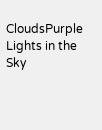CloudsPurple Lights in the Sky